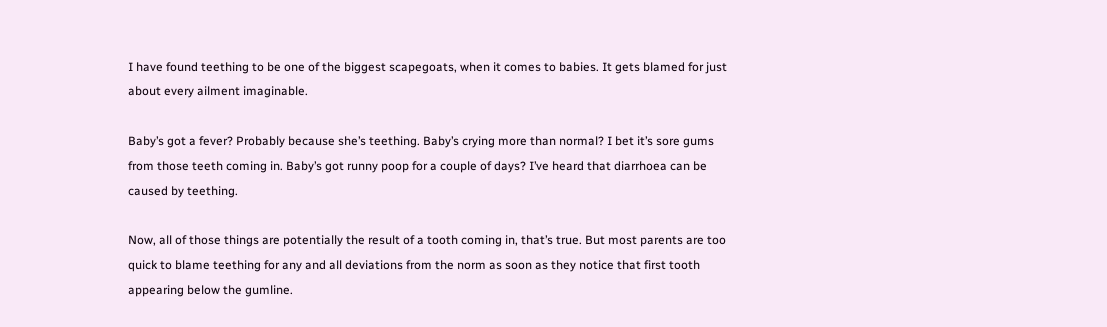I have found teething to be one of the biggest scapegoats, when it comes to babies. It gets blamed for just about every ailment imaginable.

Baby’s got a fever? Probably because she’s teething. Baby’s crying more than normal? I bet it’s sore gums from those teeth coming in. Baby’s got runny poop for a couple of days? I’ve heard that diarrhoea can be caused by teething.

Now, all of those things are potentially the result of a tooth coming in, that’s true. But most parents are too quick to blame teething for any and all deviations from the norm as soon as they notice that first tooth appearing below the gumline.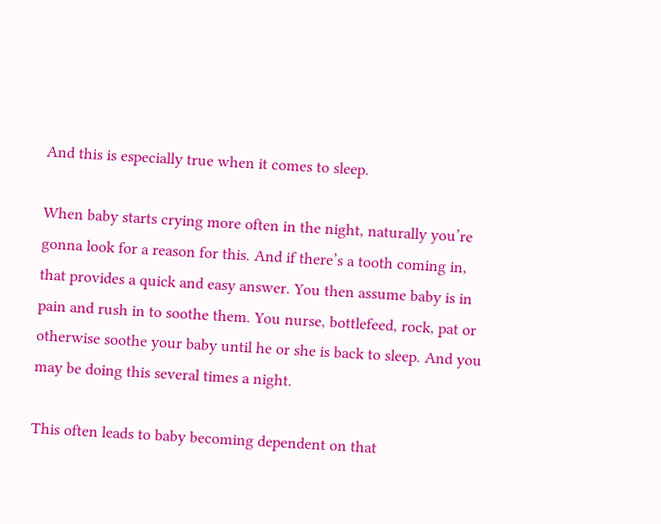And this is especially true when it comes to sleep.

When baby starts crying more often in the night, naturally you’re gonna look for a reason for this. And if there’s a tooth coming in, that provides a quick and easy answer. You then assume baby is in pain and rush in to soothe them. You nurse, bottlefeed, rock, pat or otherwise soothe your baby until he or she is back to sleep. And you may be doing this several times a night.

This often leads to baby becoming dependent on that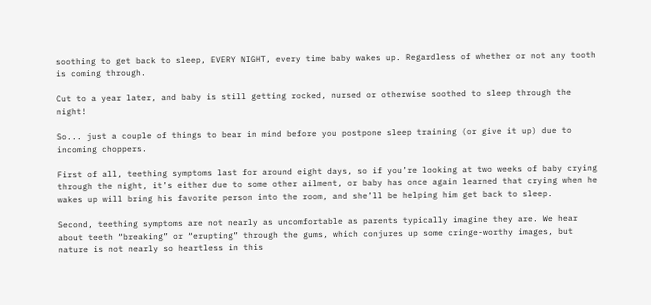soothing to get back to sleep, EVERY NIGHT, every time baby wakes up. Regardless of whether or not any tooth is coming through.

Cut to a year later, and baby is still getting rocked, nursed or otherwise soothed to sleep through the night!

So... just a couple of things to bear in mind before you postpone sleep training (or give it up) due to incoming choppers.

First of all, teething symptoms last for around eight days, so if you’re looking at two weeks of baby crying through the night, it’s either due to some other ailment, or baby has once again learned that crying when he wakes up will bring his favorite person into the room, and she’ll be helping him get back to sleep.

Second, teething symptoms are not nearly as uncomfortable as parents typically imagine they are. We hear about teeth “breaking” or “erupting” through the gums, which conjures up some cringe-worthy images, but nature is not nearly so heartless in this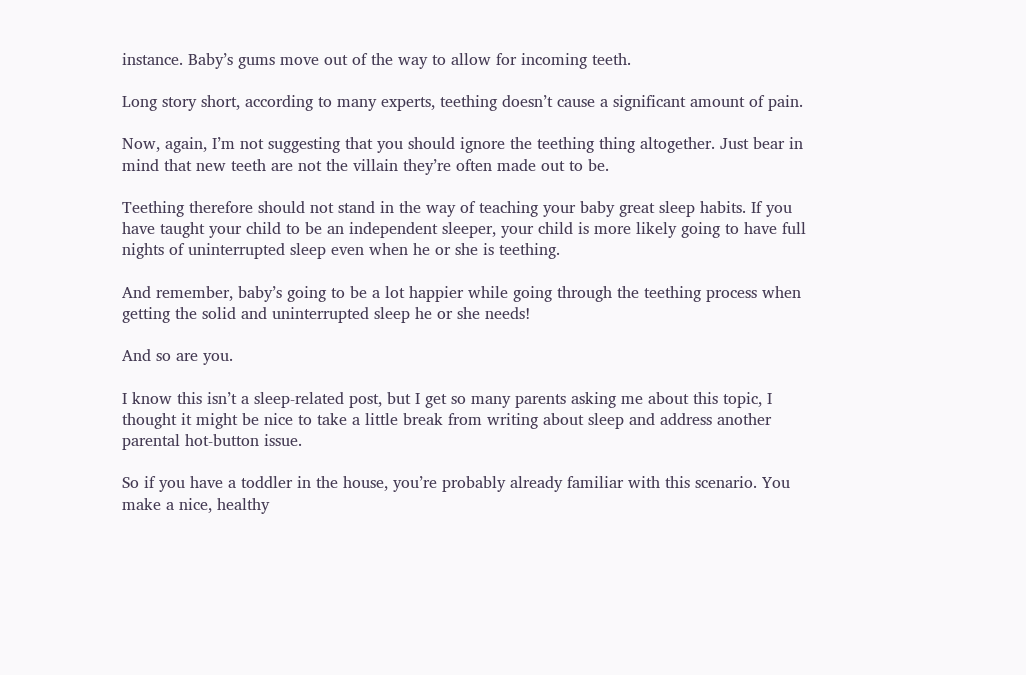instance. Baby’s gums move out of the way to allow for incoming teeth.

Long story short, according to many experts, teething doesn’t cause a significant amount of pain.

Now, again, I’m not suggesting that you should ignore the teething thing altogether. Just bear in mind that new teeth are not the villain they’re often made out to be.

Teething therefore should not stand in the way of teaching your baby great sleep habits. If you have taught your child to be an independent sleeper, your child is more likely going to have full nights of uninterrupted sleep even when he or she is teething.

And remember, baby’s going to be a lot happier while going through the teething process when getting the solid and uninterrupted sleep he or she needs!

And so are you.

I know this isn’t a sleep-related post, but I get so many parents asking me about this topic, I thought it might be nice to take a little break from writing about sleep and address another parental hot-button issue.

So if you have a toddler in the house, you’re probably already familiar with this scenario. You make a nice, healthy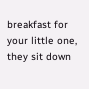breakfast for your little one, they sit down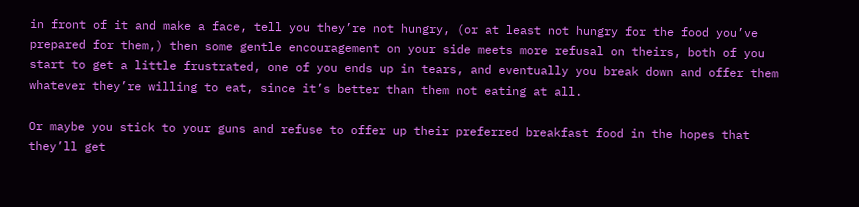in front of it and make a face, tell you they’re not hungry, (or at least not hungry for the food you’ve prepared for them,) then some gentle encouragement on your side meets more refusal on theirs, both of you start to get a little frustrated, one of you ends up in tears, and eventually you break down and offer them whatever they’re willing to eat, since it’s better than them not eating at all.

Or maybe you stick to your guns and refuse to offer up their preferred breakfast food in the hopes that they’ll get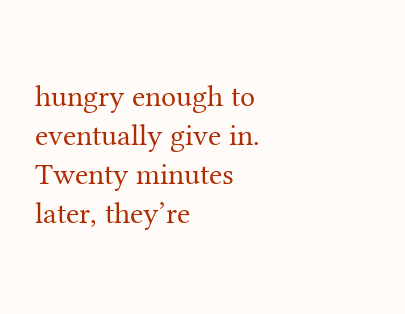hungry enough to eventually give in. Twenty minutes later, they’re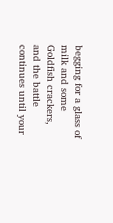begging for a glass of milk and some Goldfish crackers, and the battle continues until your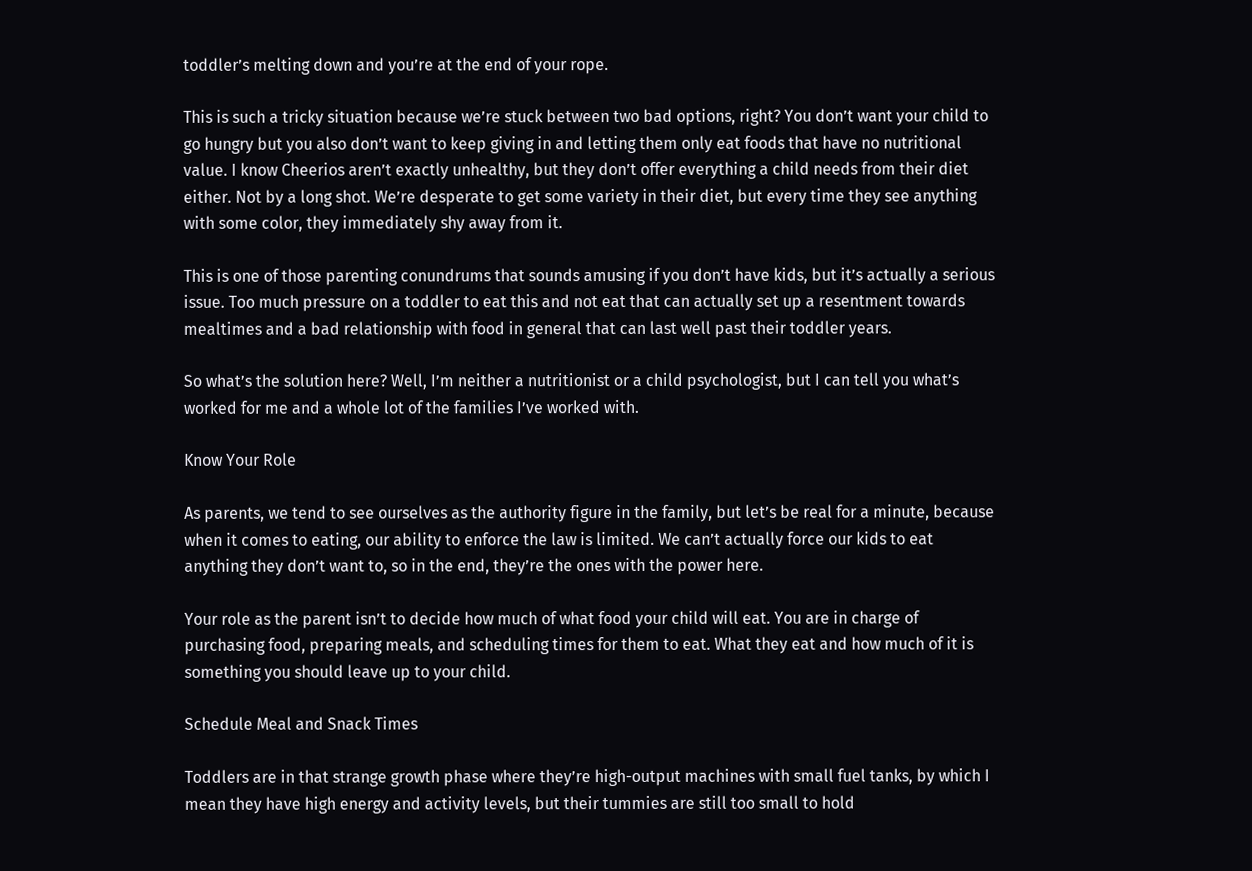toddler’s melting down and you’re at the end of your rope.

This is such a tricky situation because we’re stuck between two bad options, right? You don’t want your child to go hungry but you also don’t want to keep giving in and letting them only eat foods that have no nutritional value. I know Cheerios aren’t exactly unhealthy, but they don’t offer everything a child needs from their diet either. Not by a long shot. We’re desperate to get some variety in their diet, but every time they see anything with some color, they immediately shy away from it.

This is one of those parenting conundrums that sounds amusing if you don’t have kids, but it’s actually a serious issue. Too much pressure on a toddler to eat this and not eat that can actually set up a resentment towards mealtimes and a bad relationship with food in general that can last well past their toddler years.

So what’s the solution here? Well, I’m neither a nutritionist or a child psychologist, but I can tell you what’s worked for me and a whole lot of the families I’ve worked with.

Know Your Role

As parents, we tend to see ourselves as the authority figure in the family, but let’s be real for a minute, because when it comes to eating, our ability to enforce the law is limited. We can’t actually force our kids to eat anything they don’t want to, so in the end, they’re the ones with the power here.

Your role as the parent isn’t to decide how much of what food your child will eat. You are in charge of purchasing food, preparing meals, and scheduling times for them to eat. What they eat and how much of it is something you should leave up to your child.

Schedule Meal and Snack Times

Toddlers are in that strange growth phase where they’re high-output machines with small fuel tanks, by which I mean they have high energy and activity levels, but their tummies are still too small to hold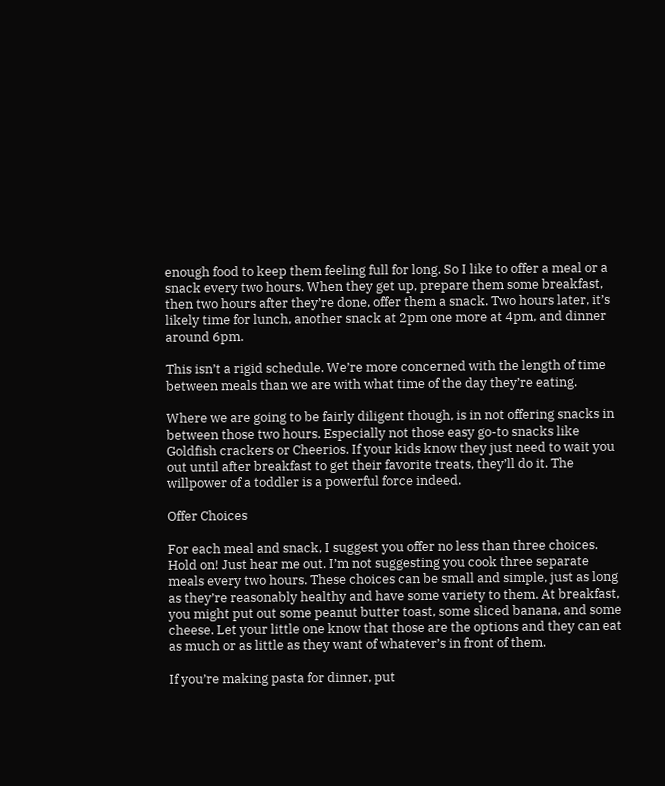enough food to keep them feeling full for long. So I like to offer a meal or a snack every two hours. When they get up, prepare them some breakfast, then two hours after they’re done, offer them a snack. Two hours later, it’s likely time for lunch, another snack at 2pm one more at 4pm, and dinner around 6pm.

This isn’t a rigid schedule. We’re more concerned with the length of time between meals than we are with what time of the day they’re eating.

Where we are going to be fairly diligent though, is in not offering snacks in between those two hours. Especially not those easy go-to snacks like Goldfish crackers or Cheerios. If your kids know they just need to wait you out until after breakfast to get their favorite treats, they’ll do it. The willpower of a toddler is a powerful force indeed.

Offer Choices

For each meal and snack, I suggest you offer no less than three choices. Hold on! Just hear me out. I’m not suggesting you cook three separate meals every two hours. These choices can be small and simple, just as long as they’re reasonably healthy and have some variety to them. At breakfast, you might put out some peanut butter toast, some sliced banana, and some cheese. Let your little one know that those are the options and they can eat as much or as little as they want of whatever’s in front of them.

If you’re making pasta for dinner, put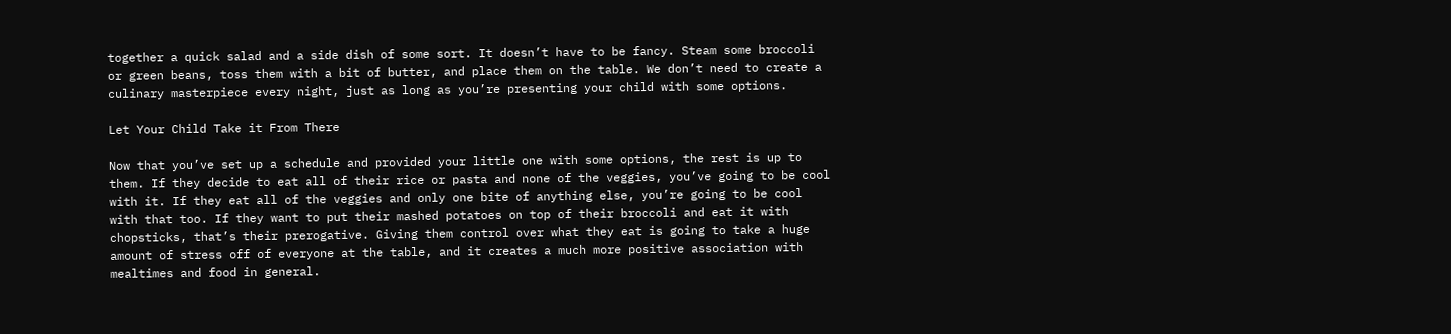together a quick salad and a side dish of some sort. It doesn’t have to be fancy. Steam some broccoli or green beans, toss them with a bit of butter, and place them on the table. We don’t need to create a culinary masterpiece every night, just as long as you’re presenting your child with some options.

Let Your Child Take it From There

Now that you’ve set up a schedule and provided your little one with some options, the rest is up to them. If they decide to eat all of their rice or pasta and none of the veggies, you’ve going to be cool with it. If they eat all of the veggies and only one bite of anything else, you’re going to be cool with that too. If they want to put their mashed potatoes on top of their broccoli and eat it with chopsticks, that’s their prerogative. Giving them control over what they eat is going to take a huge amount of stress off of everyone at the table, and it creates a much more positive association with mealtimes and food in general.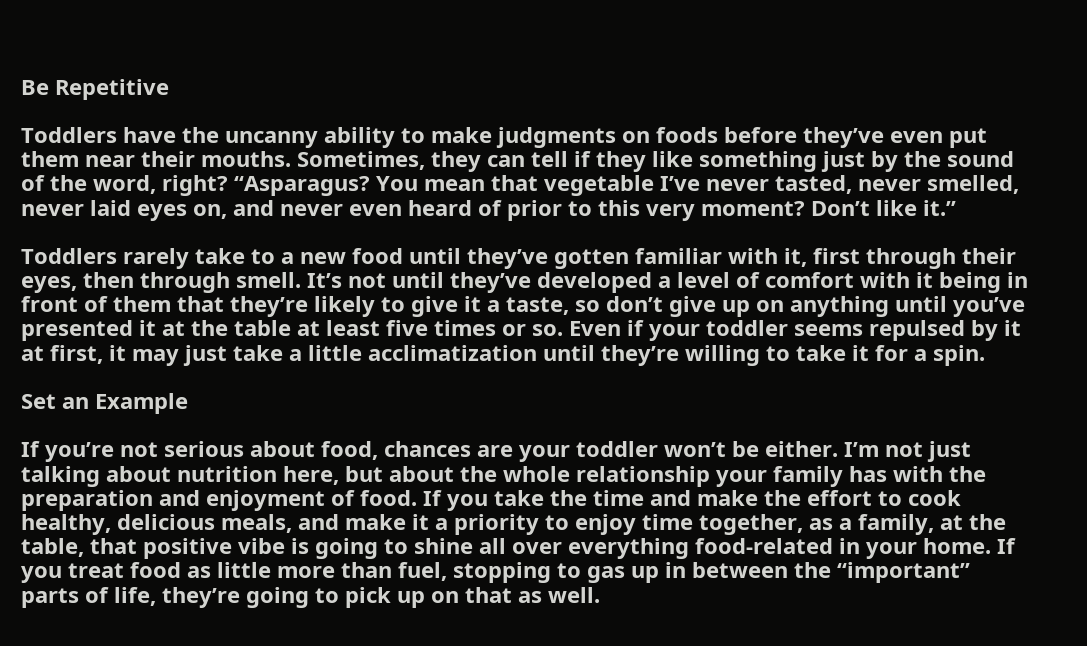Be Repetitive

Toddlers have the uncanny ability to make judgments on foods before they’ve even put them near their mouths. Sometimes, they can tell if they like something just by the sound of the word, right? “Asparagus? You mean that vegetable I’ve never tasted, never smelled, never laid eyes on, and never even heard of prior to this very moment? Don’t like it.”

Toddlers rarely take to a new food until they’ve gotten familiar with it, first through their eyes, then through smell. It’s not until they’ve developed a level of comfort with it being in front of them that they’re likely to give it a taste, so don’t give up on anything until you’ve presented it at the table at least five times or so. Even if your toddler seems repulsed by it at first, it may just take a little acclimatization until they’re willing to take it for a spin.

Set an Example

If you’re not serious about food, chances are your toddler won’t be either. I’m not just talking about nutrition here, but about the whole relationship your family has with the preparation and enjoyment of food. If you take the time and make the effort to cook healthy, delicious meals, and make it a priority to enjoy time together, as a family, at the table, that positive vibe is going to shine all over everything food-related in your home. If you treat food as little more than fuel, stopping to gas up in between the “important” parts of life, they’re going to pick up on that as well.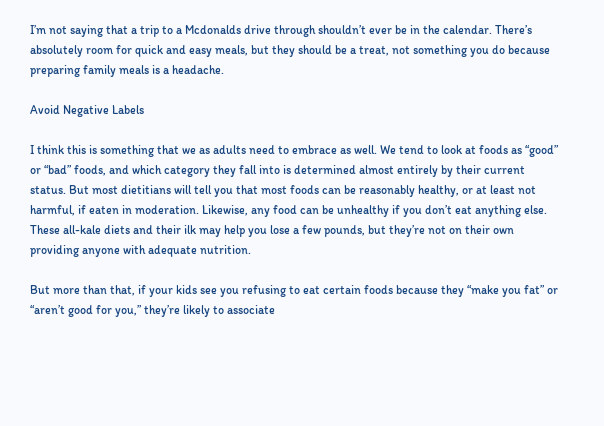I’m not saying that a trip to a Mcdonalds drive through shouldn’t ever be in the calendar. There’s absolutely room for quick and easy meals, but they should be a treat, not something you do because preparing family meals is a headache.

Avoid Negative Labels

I think this is something that we as adults need to embrace as well. We tend to look at foods as “good” or “bad” foods, and which category they fall into is determined almost entirely by their current status. But most dietitians will tell you that most foods can be reasonably healthy, or at least not harmful, if eaten in moderation. Likewise, any food can be unhealthy if you don’t eat anything else. These all-kale diets and their ilk may help you lose a few pounds, but they’re not on their own providing anyone with adequate nutrition.

But more than that, if your kids see you refusing to eat certain foods because they “make you fat” or “aren’t good for you,” they’re likely to associate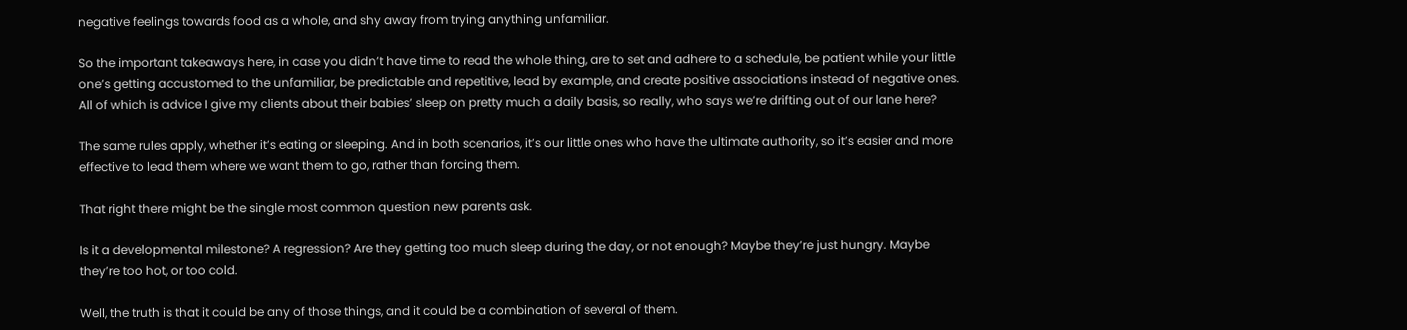negative feelings towards food as a whole, and shy away from trying anything unfamiliar.

So the important takeaways here, in case you didn’t have time to read the whole thing, are to set and adhere to a schedule, be patient while your little one’s getting accustomed to the unfamiliar, be predictable and repetitive, lead by example, and create positive associations instead of negative ones. All of which is advice I give my clients about their babies’ sleep on pretty much a daily basis, so really, who says we’re drifting out of our lane here?

The same rules apply, whether it’s eating or sleeping. And in both scenarios, it’s our little ones who have the ultimate authority, so it’s easier and more effective to lead them where we want them to go, rather than forcing them.

That right there might be the single most common question new parents ask.

Is it a developmental milestone? A regression? Are they getting too much sleep during the day, or not enough? Maybe they’re just hungry. Maybe they’re too hot, or too cold.

Well, the truth is that it could be any of those things, and it could be a combination of several of them.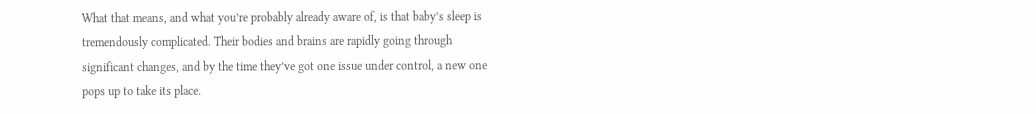What that means, and what you’re probably already aware of, is that baby’s sleep is tremendously complicated. Their bodies and brains are rapidly going through significant changes, and by the time they’ve got one issue under control, a new one pops up to take its place.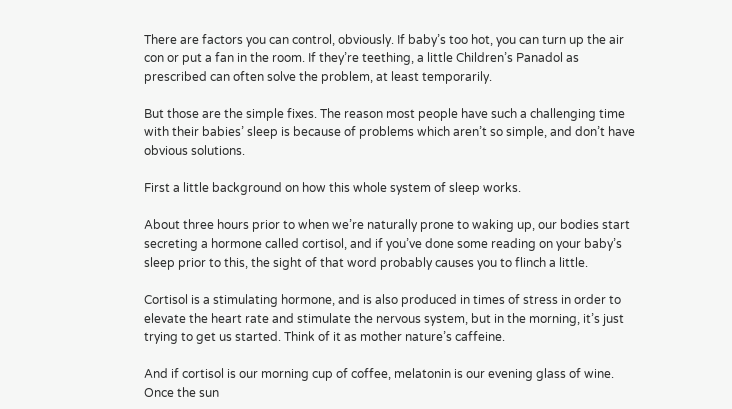There are factors you can control, obviously. If baby’s too hot, you can turn up the air con or put a fan in the room. If they’re teething, a little Children’s Panadol as prescribed can often solve the problem, at least temporarily.

But those are the simple fixes. The reason most people have such a challenging time with their babies’ sleep is because of problems which aren’t so simple, and don’t have obvious solutions.

First a little background on how this whole system of sleep works.

About three hours prior to when we’re naturally prone to waking up, our bodies start secreting a hormone called cortisol, and if you’ve done some reading on your baby’s sleep prior to this, the sight of that word probably causes you to flinch a little.

Cortisol is a stimulating hormone, and is also produced in times of stress in order to elevate the heart rate and stimulate the nervous system, but in the morning, it’s just trying to get us started. Think of it as mother nature’s caffeine.

And if cortisol is our morning cup of coffee, melatonin is our evening glass of wine. Once the sun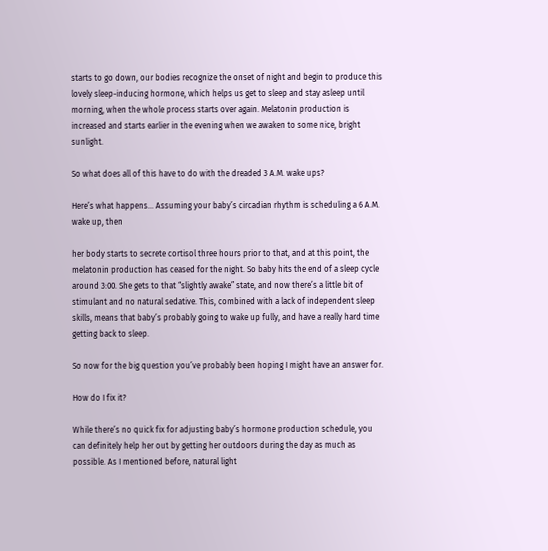starts to go down, our bodies recognize the onset of night and begin to produce this lovely sleep-inducing hormone, which helps us get to sleep and stay asleep until morning, when the whole process starts over again. Melatonin production is increased and starts earlier in the evening when we awaken to some nice, bright sunlight.

So what does all of this have to do with the dreaded 3 A.M. wake ups?

Here’s what happens... Assuming your baby’s circadian rhythm is scheduling a 6 A.M. wake up, then

her body starts to secrete cortisol three hours prior to that, and at this point, the melatonin production has ceased for the night. So baby hits the end of a sleep cycle around 3:00. She gets to that “slightly awake” state, and now there’s a little bit of stimulant and no natural sedative. This, combined with a lack of independent sleep skills, means that baby’s probably going to wake up fully, and have a really hard time getting back to sleep.

So now for the big question you’ve probably been hoping I might have an answer for.

How do I fix it?

While there’s no quick fix for adjusting baby’s hormone production schedule, you can definitely help her out by getting her outdoors during the day as much as possible. As I mentioned before, natural light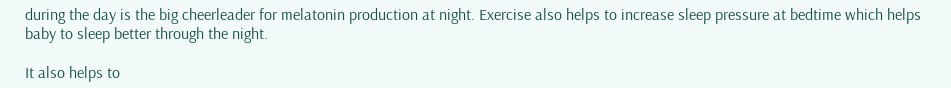during the day is the big cheerleader for melatonin production at night. Exercise also helps to increase sleep pressure at bedtime which helps baby to sleep better through the night.

It also helps to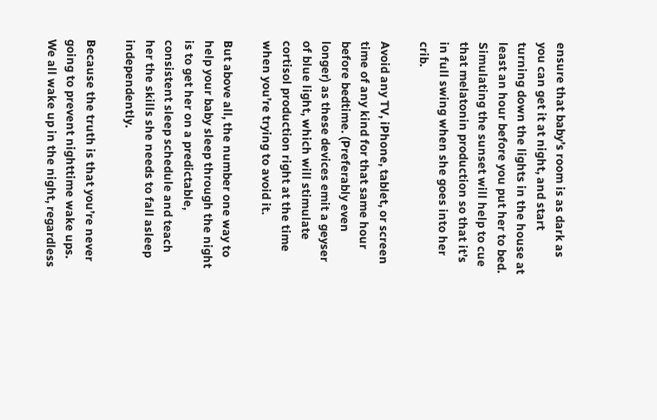ensure that baby’s room is as dark as you can get it at night, and start turning down the lights in the house at least an hour before you put her to bed. Simulating the sunset will help to cue that melatonin production so that it’s in full swing when she goes into her crib.

Avoid any TV, iPhone, tablet, or screen time of any kind for that same hour before bedtime. (Preferably even longer) as these devices emit a geyser of blue light, which will stimulate cortisol production right at the time when you’re trying to avoid it.

But above all, the number one way to help your baby sleep through the night is to get her on a predictable, consistent sleep schedule and teach her the skills she needs to fall asleep independently.

Because the truth is that you’re never going to prevent nighttime wake ups. We all wake up in the night, regardless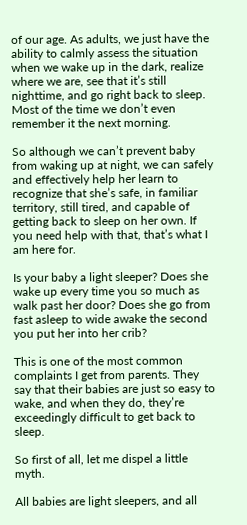of our age. As adults, we just have the ability to calmly assess the situation when we wake up in the dark, realize where we are, see that it’s still nighttime, and go right back to sleep. Most of the time we don’t even remember it the next morning.

So although we can’t prevent baby from waking up at night, we can safely and effectively help her learn to recognize that she’s safe, in familiar territory, still tired, and capable of getting back to sleep on her own. If you need help with that, that’s what I am here for.

Is your baby a light sleeper? Does she wake up every time you so much as walk past her door? Does she go from fast asleep to wide awake the second you put her into her crib?

This is one of the most common complaints I get from parents. They say that their babies are just so easy to wake, and when they do, they’re exceedingly difficult to get back to sleep.

So first of all, let me dispel a little myth.

All babies are light sleepers, and all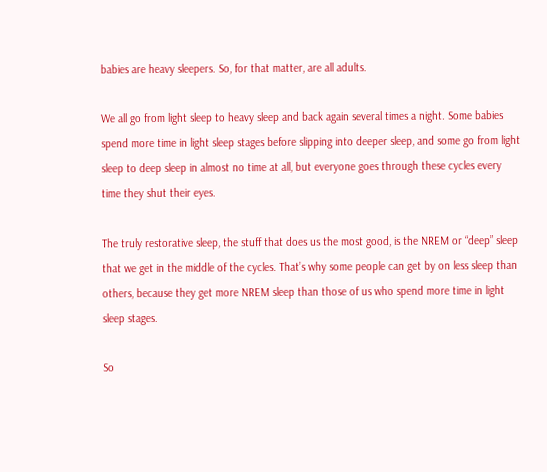babies are heavy sleepers. So, for that matter, are all adults.

We all go from light sleep to heavy sleep and back again several times a night. Some babies spend more time in light sleep stages before slipping into deeper sleep, and some go from light sleep to deep sleep in almost no time at all, but everyone goes through these cycles every time they shut their eyes.

The truly restorative sleep, the stuff that does us the most good, is the NREM or “deep” sleep that we get in the middle of the cycles. That’s why some people can get by on less sleep than others, because they get more NREM sleep than those of us who spend more time in light sleep stages.

So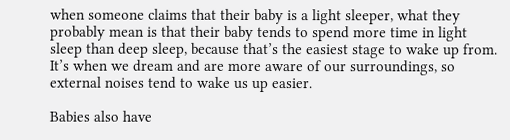when someone claims that their baby is a light sleeper, what they probably mean is that their baby tends to spend more time in light sleep than deep sleep, because that’s the easiest stage to wake up from. It’s when we dream and are more aware of our surroundings, so external noises tend to wake us up easier.

Babies also have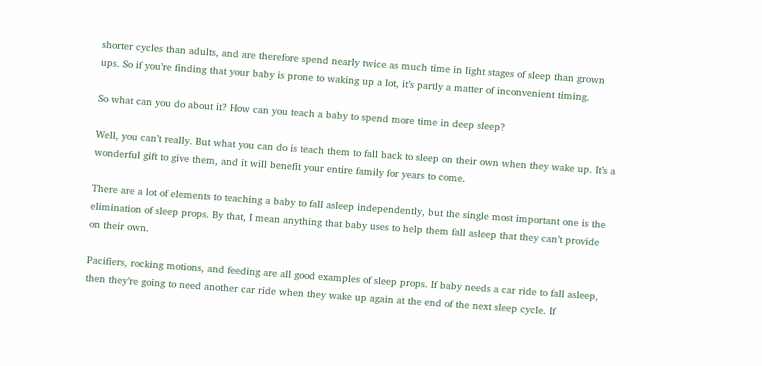shorter cycles than adults, and are therefore spend nearly twice as much time in light stages of sleep than grown ups. So if you’re finding that your baby is prone to waking up a lot, it’s partly a matter of inconvenient timing.

So what can you do about it? How can you teach a baby to spend more time in deep sleep?

Well, you can’t really. But what you can do is teach them to fall back to sleep on their own when they wake up. It’s a wonderful gift to give them, and it will benefit your entire family for years to come.

There are a lot of elements to teaching a baby to fall asleep independently, but the single most important one is the elimination of sleep props. By that, I mean anything that baby uses to help them fall asleep that they can’t provide on their own.

Pacifiers, rocking motions, and feeding are all good examples of sleep props. If baby needs a car ride to fall asleep, then they’re going to need another car ride when they wake up again at the end of the next sleep cycle. If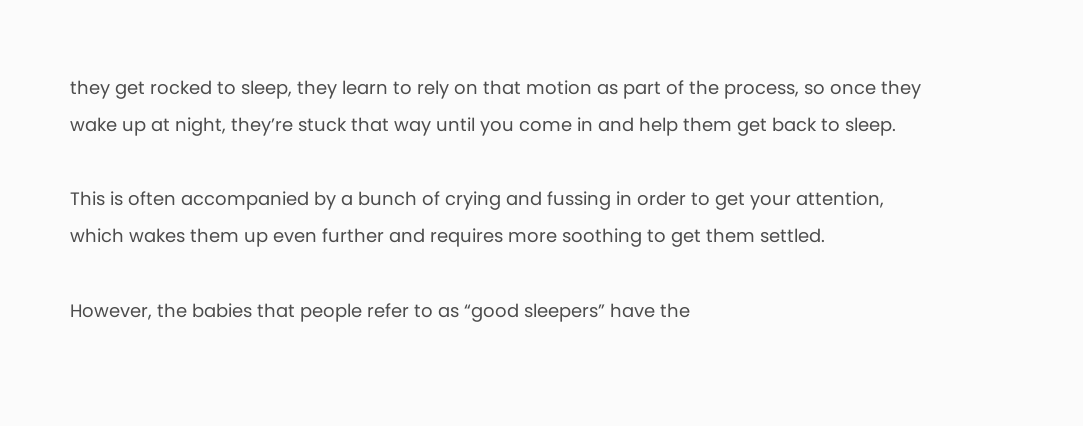they get rocked to sleep, they learn to rely on that motion as part of the process, so once they wake up at night, they’re stuck that way until you come in and help them get back to sleep.

This is often accompanied by a bunch of crying and fussing in order to get your attention, which wakes them up even further and requires more soothing to get them settled.

However, the babies that people refer to as “good sleepers” have the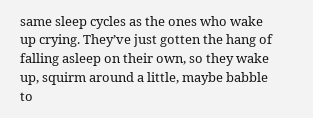same sleep cycles as the ones who wake up crying. They’ve just gotten the hang of falling asleep on their own, so they wake up, squirm around a little, maybe babble to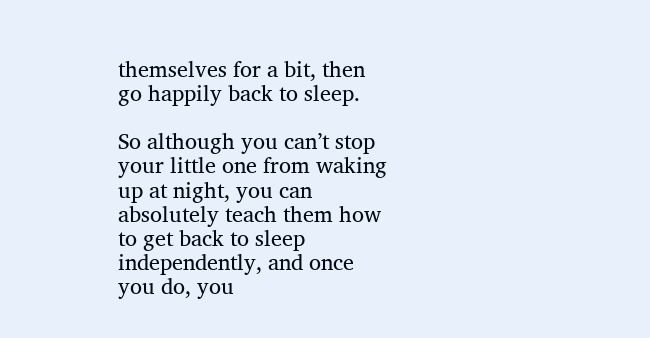themselves for a bit, then go happily back to sleep.

So although you can’t stop your little one from waking up at night, you can absolutely teach them how to get back to sleep independently, and once you do, you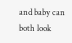and baby can both look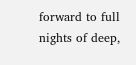forward to full nights of deep,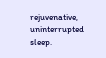rejuvenative, uninterrupted sleep.